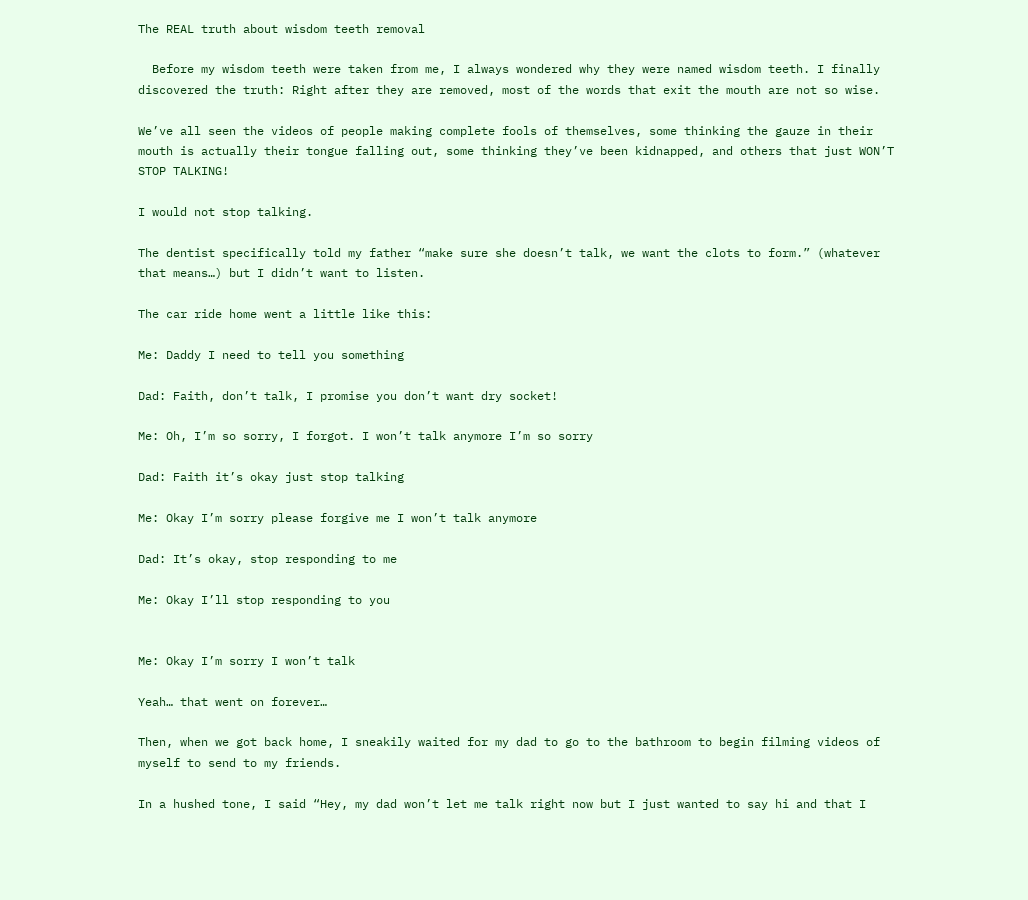The REAL truth about wisdom teeth removal

  Before my wisdom teeth were taken from me, I always wondered why they were named wisdom teeth. I finally discovered the truth: Right after they are removed, most of the words that exit the mouth are not so wise.

We’ve all seen the videos of people making complete fools of themselves, some thinking the gauze in their mouth is actually their tongue falling out, some thinking they’ve been kidnapped, and others that just WON’T STOP TALKING!

I would not stop talking.

The dentist specifically told my father “make sure she doesn’t talk, we want the clots to form.” (whatever that means…) but I didn’t want to listen.

The car ride home went a little like this:

Me: Daddy I need to tell you something

Dad: Faith, don’t talk, I promise you don’t want dry socket!

Me: Oh, I’m so sorry, I forgot. I won’t talk anymore I’m so sorry

Dad: Faith it’s okay just stop talking

Me: Okay I’m sorry please forgive me I won’t talk anymore

Dad: It’s okay, stop responding to me

Me: Okay I’ll stop responding to you


Me: Okay I’m sorry I won’t talk

Yeah… that went on forever…

Then, when we got back home, I sneakily waited for my dad to go to the bathroom to begin filming videos of myself to send to my friends.

In a hushed tone, I said “Hey, my dad won’t let me talk right now but I just wanted to say hi and that I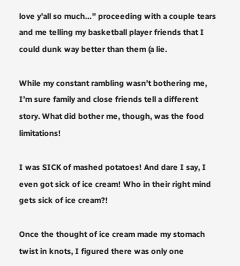love y’all so much…” proceeding with a couple tears and me telling my basketball player friends that I could dunk way better than them (a lie.

While my constant rambling wasn’t bothering me, I’m sure family and close friends tell a different story. What did bother me, though, was the food limitations!

I was SICK of mashed potatoes! And dare I say, I even got sick of ice cream! Who in their right mind gets sick of ice cream?!

Once the thought of ice cream made my stomach twist in knots, I figured there was only one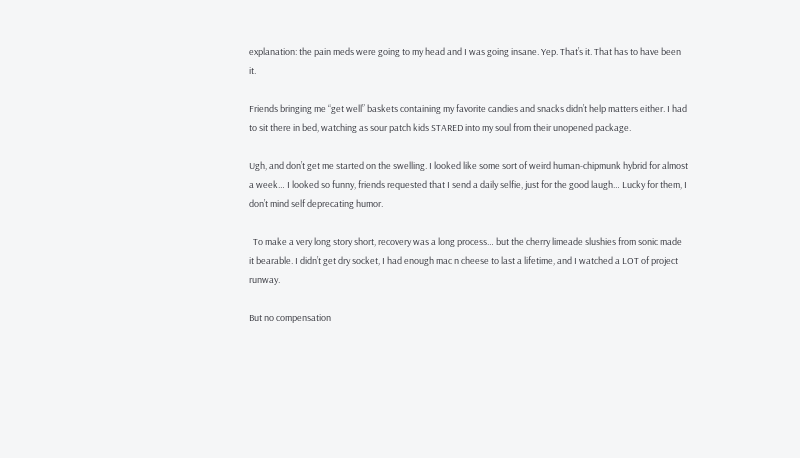explanation: the pain meds were going to my head and I was going insane. Yep. That’s it. That has to have been it.

Friends bringing me “get well” baskets containing my favorite candies and snacks didn’t help matters either. I had to sit there in bed, watching as sour patch kids STARED into my soul from their unopened package.

Ugh, and don’t get me started on the swelling. I looked like some sort of weird human-chipmunk hybrid for almost a week… I looked so funny, friends requested that I send a daily selfie, just for the good laugh… Lucky for them, I don’t mind self deprecating humor.

  To make a very long story short, recovery was a long process… but the cherry limeade slushies from sonic made it bearable. I didn’t get dry socket, I had enough mac n cheese to last a lifetime, and I watched a LOT of project runway.

But no compensation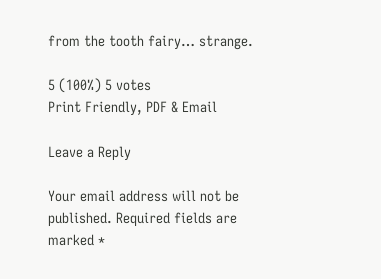from the tooth fairy… strange.

5 (100%) 5 votes
Print Friendly, PDF & Email

Leave a Reply

Your email address will not be published. Required fields are marked *